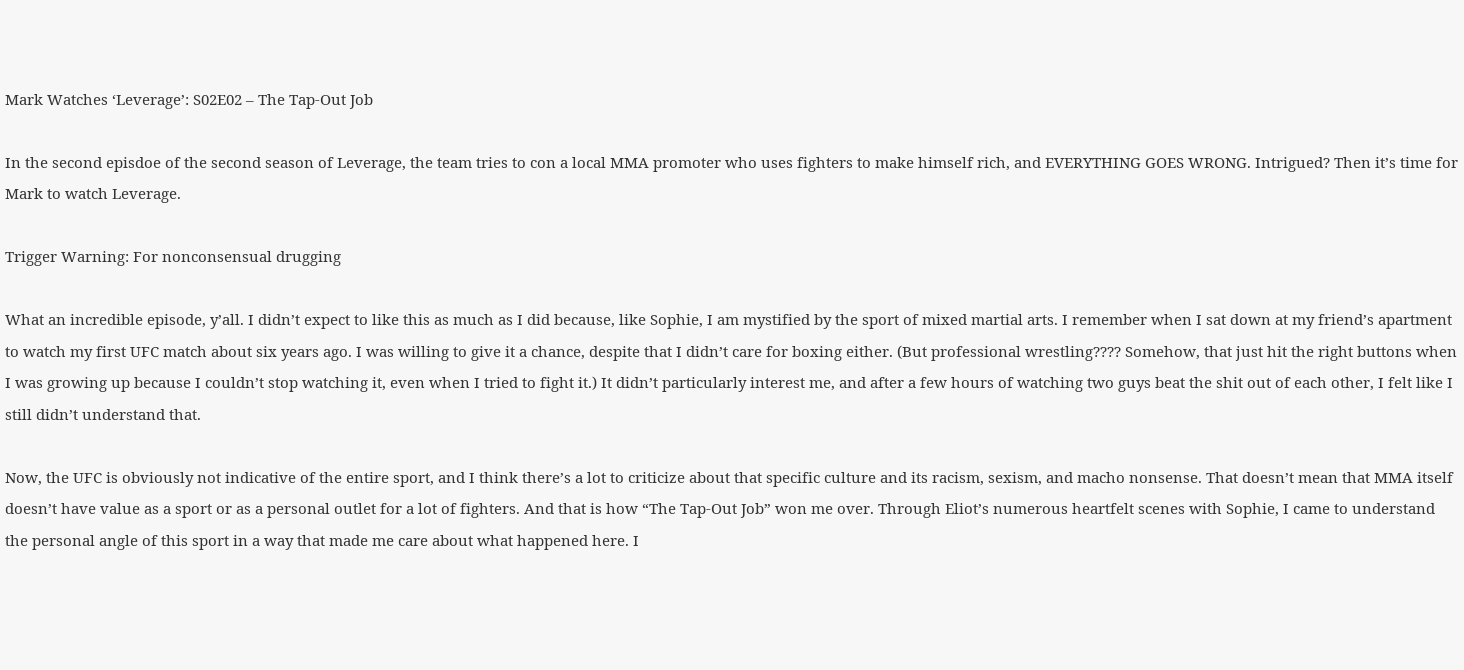Mark Watches ‘Leverage’: S02E02 – The Tap-Out Job

In the second episdoe of the second season of Leverage, the team tries to con a local MMA promoter who uses fighters to make himself rich, and EVERYTHING GOES WRONG. Intrigued? Then it’s time for Mark to watch Leverage.

Trigger Warning: For nonconsensual drugging

What an incredible episode, y’all. I didn’t expect to like this as much as I did because, like Sophie, I am mystified by the sport of mixed martial arts. I remember when I sat down at my friend’s apartment to watch my first UFC match about six years ago. I was willing to give it a chance, despite that I didn’t care for boxing either. (But professional wrestling???? Somehow, that just hit the right buttons when I was growing up because I couldn’t stop watching it, even when I tried to fight it.) It didn’t particularly interest me, and after a few hours of watching two guys beat the shit out of each other, I felt like I still didn’t understand that.

Now, the UFC is obviously not indicative of the entire sport, and I think there’s a lot to criticize about that specific culture and its racism, sexism, and macho nonsense. That doesn’t mean that MMA itself doesn’t have value as a sport or as a personal outlet for a lot of fighters. And that is how “The Tap-Out Job” won me over. Through Eliot’s numerous heartfelt scenes with Sophie, I came to understand the personal angle of this sport in a way that made me care about what happened here. I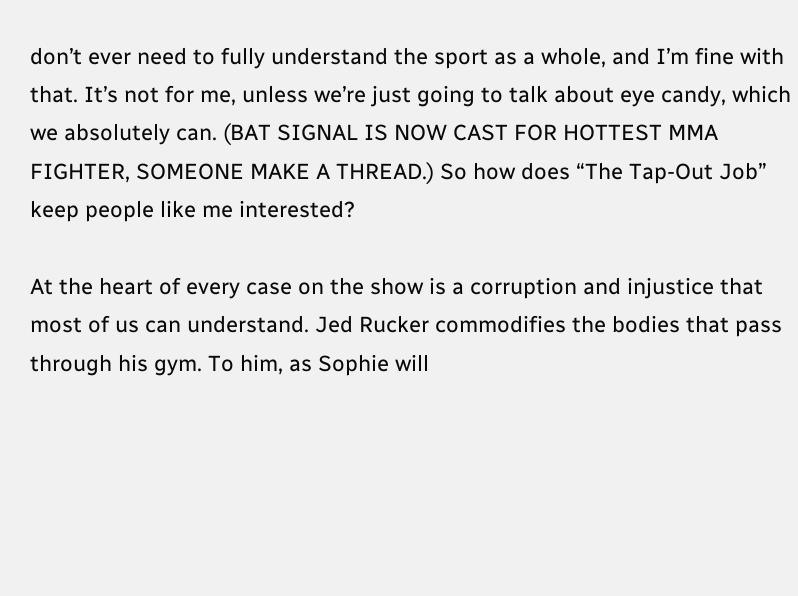don’t ever need to fully understand the sport as a whole, and I’m fine with that. It’s not for me, unless we’re just going to talk about eye candy, which we absolutely can. (BAT SIGNAL IS NOW CAST FOR HOTTEST MMA FIGHTER, SOMEONE MAKE A THREAD.) So how does “The Tap-Out Job” keep people like me interested?

At the heart of every case on the show is a corruption and injustice that most of us can understand. Jed Rucker commodifies the bodies that pass through his gym. To him, as Sophie will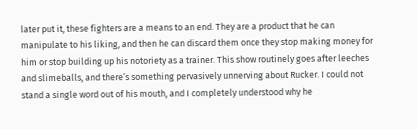later put it, these fighters are a means to an end. They are a product that he can manipulate to his liking, and then he can discard them once they stop making money for him or stop building up his notoriety as a trainer. This show routinely goes after leeches and slimeballs, and there’s something pervasively unnerving about Rucker. I could not stand a single word out of his mouth, and I completely understood why he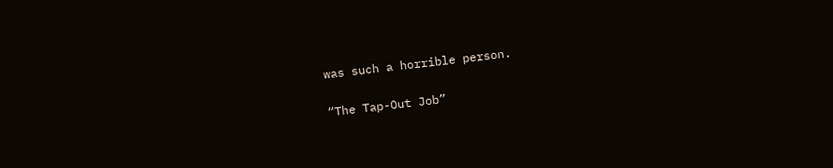was such a horrible person.

“The Tap-Out Job”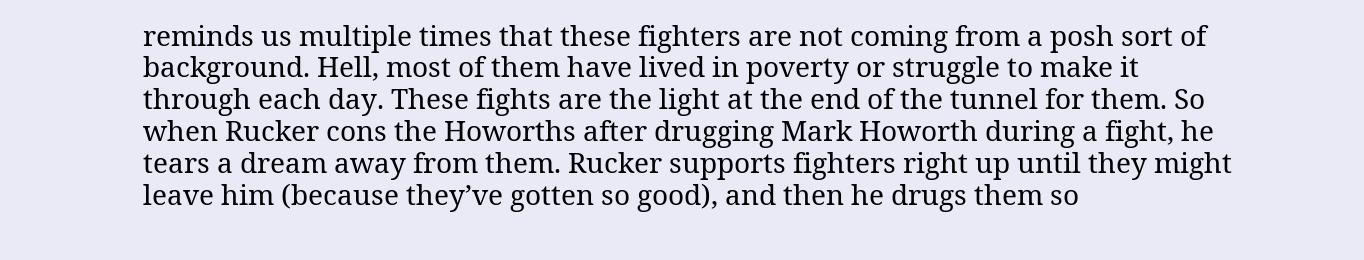reminds us multiple times that these fighters are not coming from a posh sort of background. Hell, most of them have lived in poverty or struggle to make it through each day. These fights are the light at the end of the tunnel for them. So when Rucker cons the Howorths after drugging Mark Howorth during a fight, he tears a dream away from them. Rucker supports fighters right up until they might leave him (because they’ve gotten so good), and then he drugs them so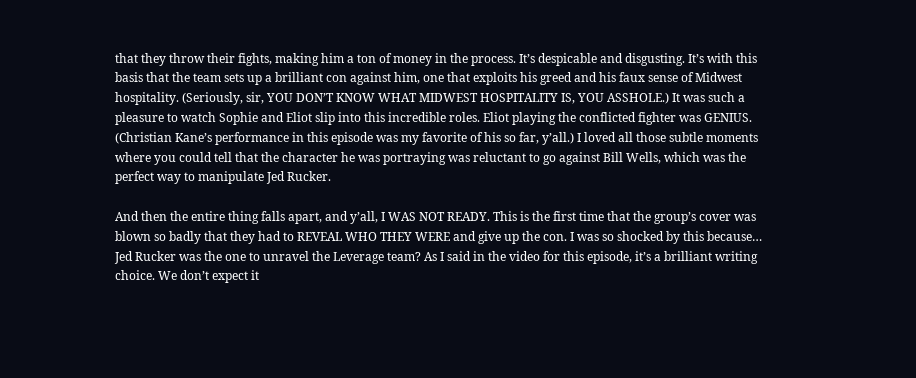that they throw their fights, making him a ton of money in the process. It’s despicable and disgusting. It’s with this basis that the team sets up a brilliant con against him, one that exploits his greed and his faux sense of Midwest hospitality. (Seriously, sir, YOU DON’T KNOW WHAT MIDWEST HOSPITALITY IS, YOU ASSHOLE.) It was such a pleasure to watch Sophie and Eliot slip into this incredible roles. Eliot playing the conflicted fighter was GENIUS. (Christian Kane’s performance in this episode was my favorite of his so far, y’all.) I loved all those subtle moments where you could tell that the character he was portraying was reluctant to go against Bill Wells, which was the perfect way to manipulate Jed Rucker.

And then the entire thing falls apart, and y’all, I WAS NOT READY. This is the first time that the group’s cover was blown so badly that they had to REVEAL WHO THEY WERE and give up the con. I was so shocked by this because… Jed Rucker was the one to unravel the Leverage team? As I said in the video for this episode, it’s a brilliant writing choice. We don’t expect it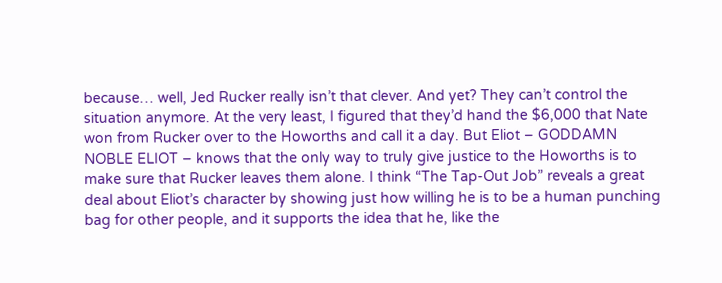because… well, Jed Rucker really isn’t that clever. And yet? They can’t control the situation anymore. At the very least, I figured that they’d hand the $6,000 that Nate won from Rucker over to the Howorths and call it a day. But Eliot – GODDAMN NOBLE ELIOT – knows that the only way to truly give justice to the Howorths is to make sure that Rucker leaves them alone. I think “The Tap-Out Job” reveals a great deal about Eliot’s character by showing just how willing he is to be a human punching bag for other people, and it supports the idea that he, like the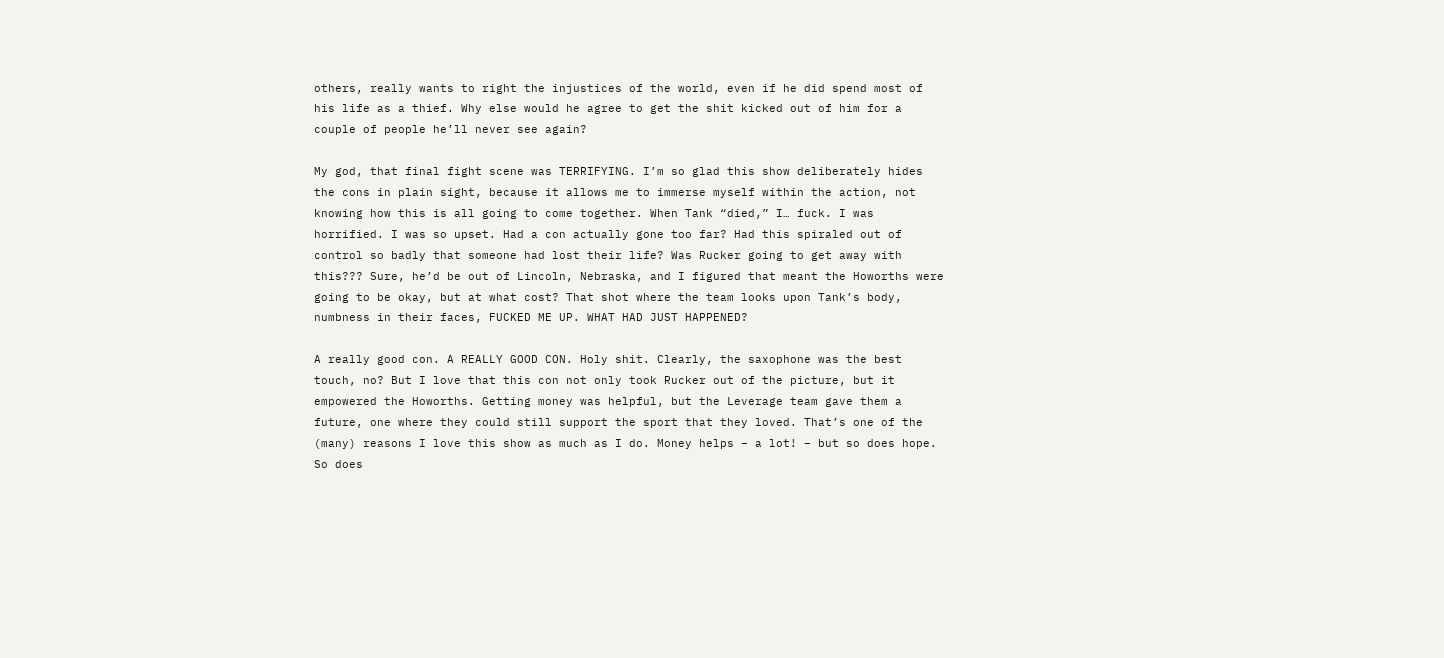others, really wants to right the injustices of the world, even if he did spend most of his life as a thief. Why else would he agree to get the shit kicked out of him for a couple of people he’ll never see again?

My god, that final fight scene was TERRIFYING. I’m so glad this show deliberately hides the cons in plain sight, because it allows me to immerse myself within the action, not knowing how this is all going to come together. When Tank “died,” I… fuck. I was horrified. I was so upset. Had a con actually gone too far? Had this spiraled out of control so badly that someone had lost their life? Was Rucker going to get away with this??? Sure, he’d be out of Lincoln, Nebraska, and I figured that meant the Howorths were going to be okay, but at what cost? That shot where the team looks upon Tank’s body, numbness in their faces, FUCKED ME UP. WHAT HAD JUST HAPPENED?

A really good con. A REALLY GOOD CON. Holy shit. Clearly, the saxophone was the best touch, no? But I love that this con not only took Rucker out of the picture, but it empowered the Howorths. Getting money was helpful, but the Leverage team gave them a future, one where they could still support the sport that they loved. That’s one of the (many) reasons I love this show as much as I do. Money helps – a lot! – but so does hope. So does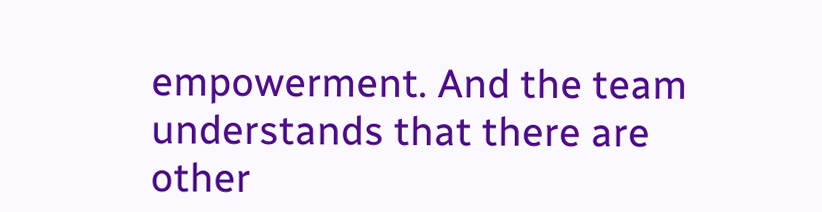empowerment. And the team understands that there are other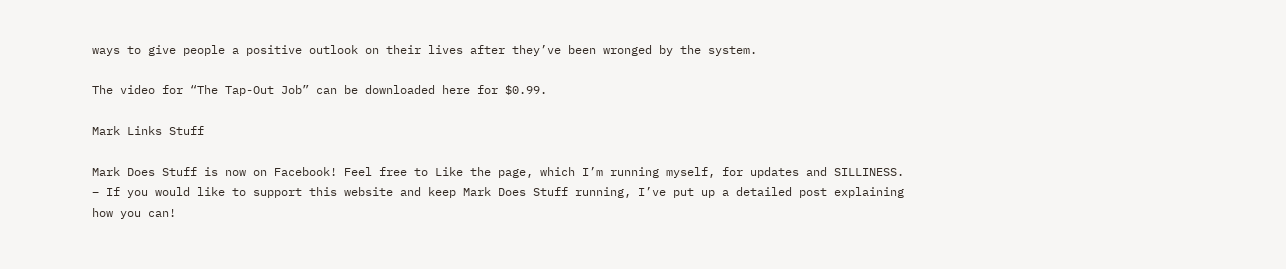ways to give people a positive outlook on their lives after they’ve been wronged by the system.

The video for “The Tap-Out Job” can be downloaded here for $0.99.

Mark Links Stuff

Mark Does Stuff is now on Facebook! Feel free to Like the page, which I’m running myself, for updates and SILLINESS.
– If you would like to support this website and keep Mark Does Stuff running, I’ve put up a detailed post explaining how you can!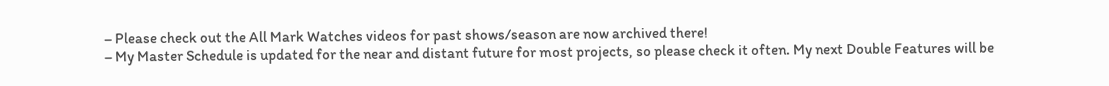– Please check out the All Mark Watches videos for past shows/season are now archived there!
– My Master Schedule is updated for the near and distant future for most projects, so please check it often. My next Double Features will be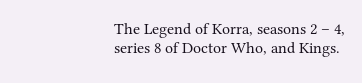The Legend of Korra, seasons 2 – 4, series 8 of Doctor Who, and Kings.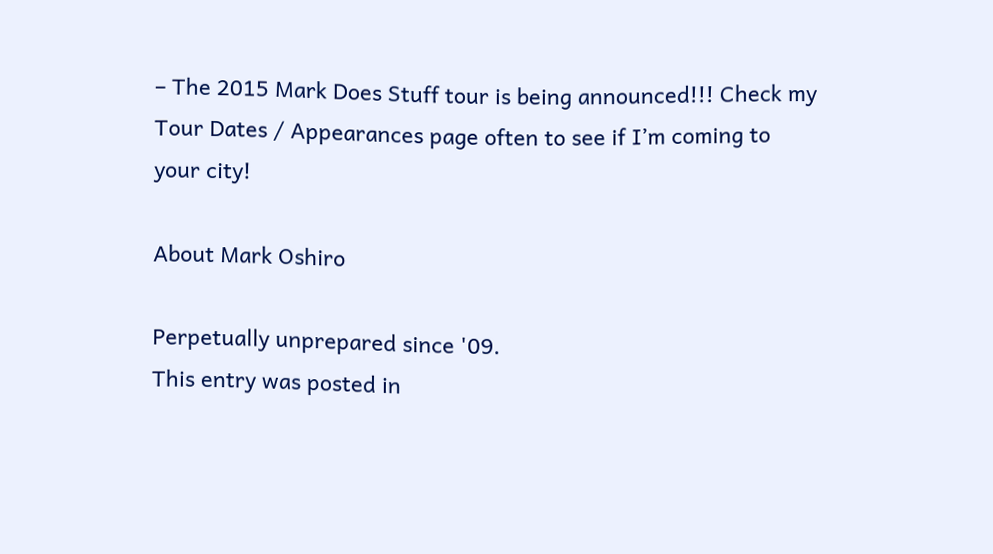– The 2015 Mark Does Stuff tour is being announced!!! Check my Tour Dates / Appearances page often to see if I’m coming to your city!

About Mark Oshiro

Perpetually unprepared since '09.
This entry was posted in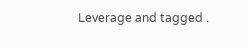Leverage and tagged .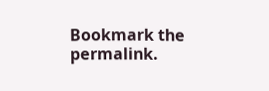Bookmark the permalink.